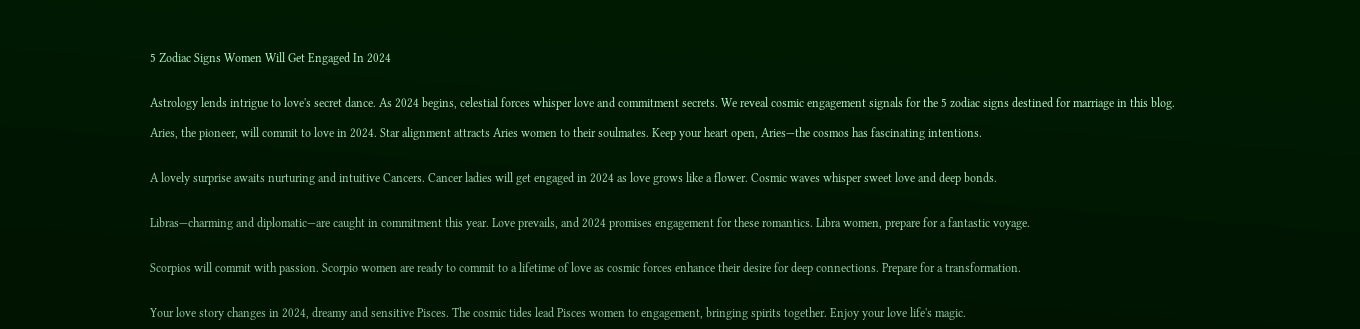5 Zodiac Signs Women Will Get Engaged In 2024


Astrology lends intrigue to love's secret dance. As 2024 begins, celestial forces whisper love and commitment secrets. We reveal cosmic engagement signals for the 5 zodiac signs destined for marriage in this blog.

Aries, the pioneer, will commit to love in 2024. Star alignment attracts Aries women to their soulmates. Keep your heart open, Aries—the cosmos has fascinating intentions.


A lovely surprise awaits nurturing and intuitive Cancers. Cancer ladies will get engaged in 2024 as love grows like a flower. Cosmic waves whisper sweet love and deep bonds.


Libras—charming and diplomatic—are caught in commitment this year. Love prevails, and 2024 promises engagement for these romantics. Libra women, prepare for a fantastic voyage.


Scorpios will commit with passion. Scorpio women are ready to commit to a lifetime of love as cosmic forces enhance their desire for deep connections. Prepare for a transformation.


Your love story changes in 2024, dreamy and sensitive Pisces. The cosmic tides lead Pisces women to engagement, bringing spirits together. Enjoy your love life's magic.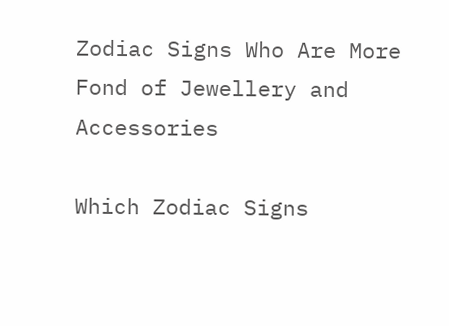Zodiac Signs Who Are More Fond of Jewellery and Accessories

Which Zodiac Signs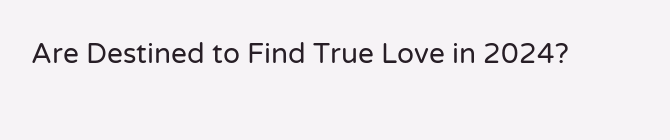Are Destined to Find True Love in 2024?